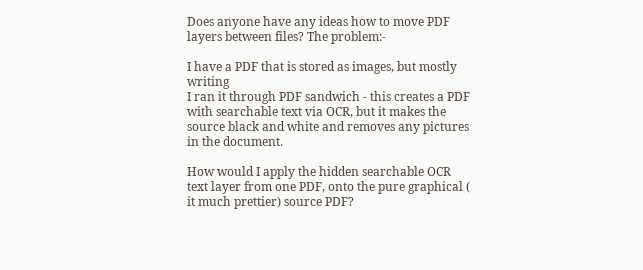Does anyone have any ideas how to move PDF layers between files? The problem:-

I have a PDF that is stored as images, but mostly writing
I ran it through PDF sandwich - this creates a PDF with searchable text via OCR, but it makes the source black and white and removes any pictures in the document.

How would I apply the hidden searchable OCR text layer from one PDF, onto the pure graphical ( it much prettier) source PDF?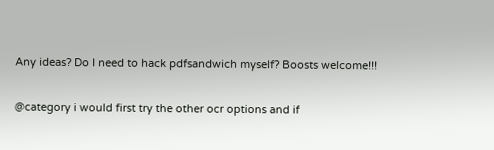Any ideas? Do I need to hack pdfsandwich myself? Boosts welcome!!!

@category i would first try the other ocr options and if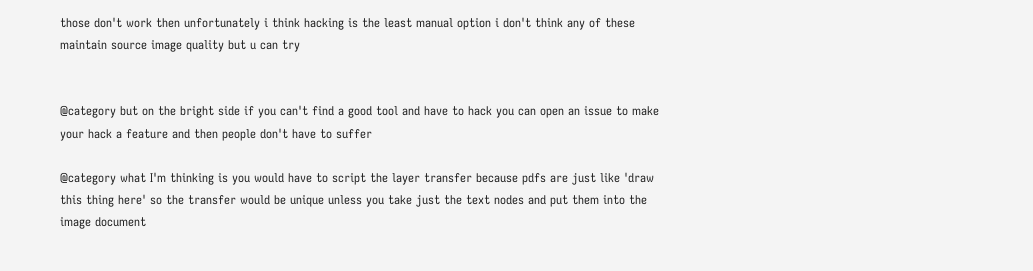those don't work then unfortunately i think hacking is the least manual option i don't think any of these maintain source image quality but u can try


@category but on the bright side if you can't find a good tool and have to hack you can open an issue to make your hack a feature and then people don't have to suffer

@category what I'm thinking is you would have to script the layer transfer because pdfs are just like 'draw this thing here' so the transfer would be unique unless you take just the text nodes and put them into the image document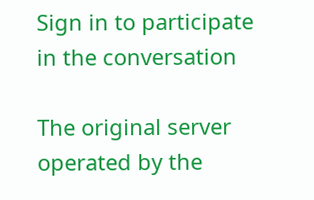Sign in to participate in the conversation

The original server operated by the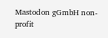Mastodon gGmbH non-profit